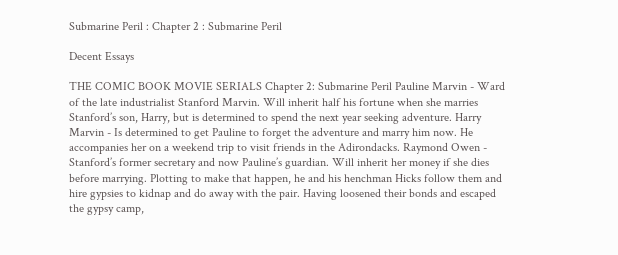Submarine Peril : Chapter 2 : Submarine Peril

Decent Essays

THE COMIC BOOK MOVIE SERIALS Chapter 2: Submarine Peril Pauline Marvin - Ward of the late industrialist Stanford Marvin. Will inherit half his fortune when she marries Stanford’s son, Harry, but is determined to spend the next year seeking adventure. Harry Marvin - Is determined to get Pauline to forget the adventure and marry him now. He accompanies her on a weekend trip to visit friends in the Adirondacks. Raymond Owen - Stanford’s former secretary and now Pauline’s guardian. Will inherit her money if she dies before marrying. Plotting to make that happen, he and his henchman Hicks follow them and hire gypsies to kidnap and do away with the pair. Having loosened their bonds and escaped the gypsy camp,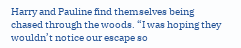Harry and Pauline find themselves being chased through the woods. “I was hoping they wouldn’t notice our escape so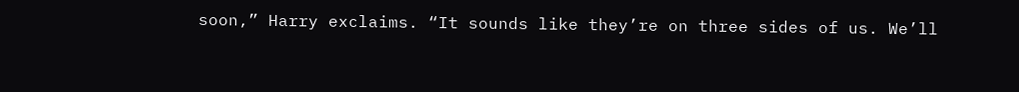soon,” Harry exclaims. “It sounds like they’re on three sides of us. We’ll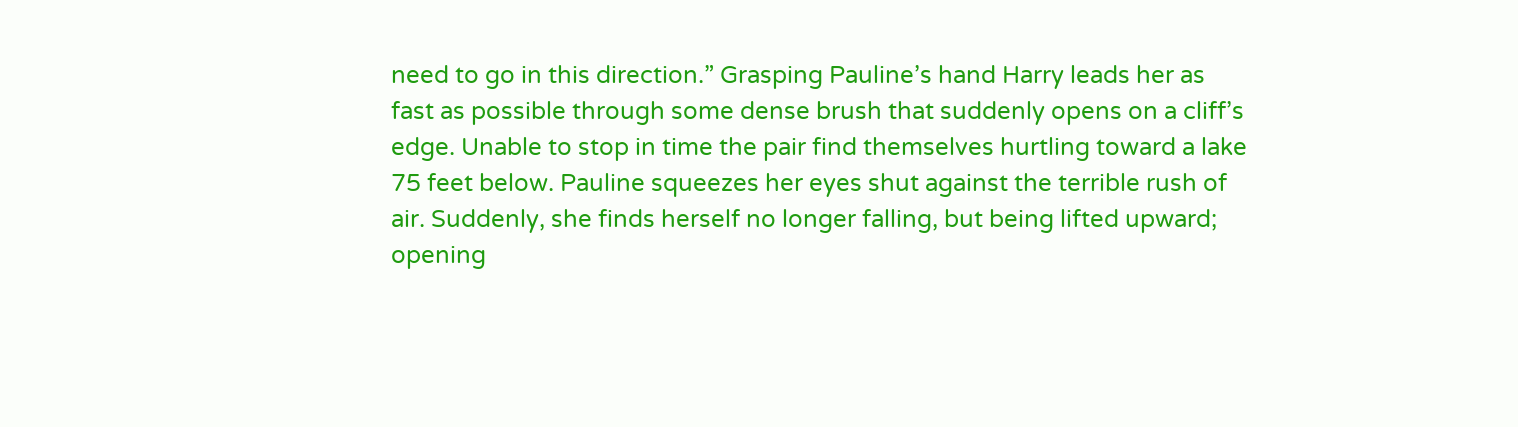need to go in this direction.” Grasping Pauline’s hand Harry leads her as fast as possible through some dense brush that suddenly opens on a cliff’s edge. Unable to stop in time the pair find themselves hurtling toward a lake 75 feet below. Pauline squeezes her eyes shut against the terrible rush of air. Suddenly, she finds herself no longer falling, but being lifted upward; opening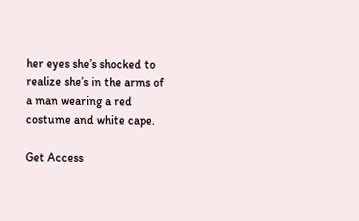her eyes she’s shocked to realize she’s in the arms of a man wearing a red costume and white cape.

Get Access